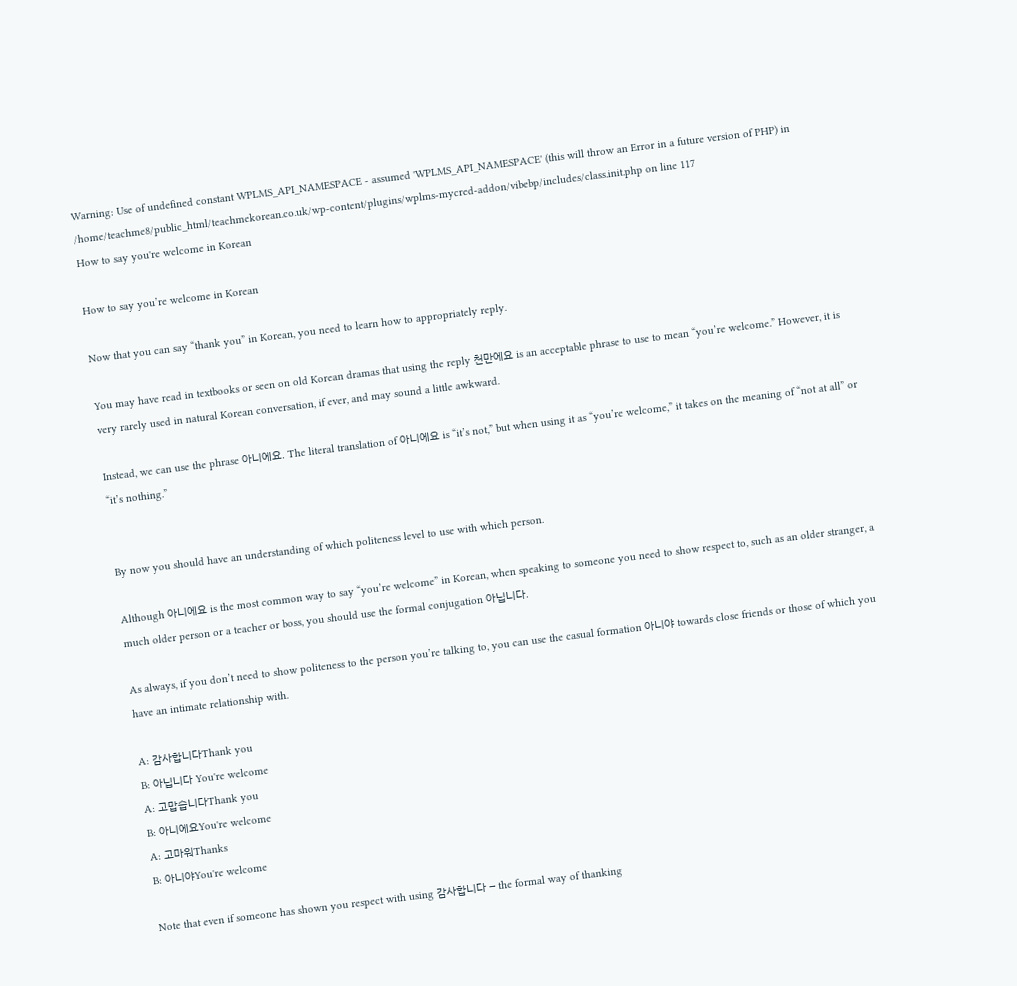Warning: Use of undefined constant WPLMS_API_NAMESPACE - assumed 'WPLMS_API_NAMESPACE' (this will throw an Error in a future version of PHP) in /home/teachme8/public_html/teachmekorean.co.uk/wp-content/plugins/wplms-mycred-addon/vibebp/includes/class.init.php on line 117
How to say you're welcome in Korean

How to say you’re welcome in Korean

Now that you can say “thank you” in Korean, you need to learn how to appropriately reply.

You may have read in textbooks or seen on old Korean dramas that using the reply 천만에요 is an acceptable phrase to use to mean “you’re welcome.” However, it is very rarely used in natural Korean conversation, if ever, and may sound a little awkward.

Instead, we can use the phrase 아니에요. The literal translation of 아니에요 is “it’s not,” but when using it as “you’re welcome,” it takes on the meaning of “not at all” or “it’s nothing.”


By now you should have an understanding of which politeness level to use with which person.

Although 아니에요 is the most common way to say “you’re welcome” in Korean, when speaking to someone you need to show respect to, such as an older stranger, a much older person or a teacher or boss, you should use the formal conjugation 아닙니다.

As always, if you don’t need to show politeness to the person you’re talking to, you can use the casual formation 아니야 towards close friends or those of which you have an intimate relationship with.

A: 감사합니다Thank you
B: 아닙니다 You're welcome
A: 고맙습니다Thank you
B: 아니에요You're welcome
A: 고마워Thanks
B: 아니야You're welcome

Note that even if someone has shown you respect with using 감사합니다 – the formal way of thanking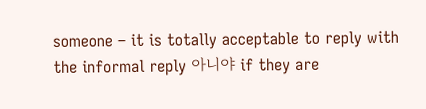someone – it is totally acceptable to reply with the informal reply 아니야 if they are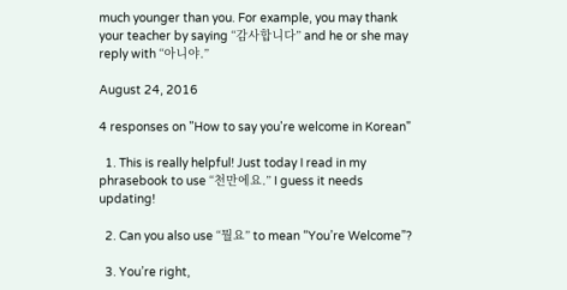much younger than you. For example, you may thank your teacher by saying “감사합니다” and he or she may reply with “아니야.”

August 24, 2016

4 responses on "How to say you're welcome in Korean"

  1. This is really helpful! Just today I read in my phrasebook to use “천만에요.” I guess it needs updating!

  2. Can you also use “뭘요” to mean “You’re Welcome”?

  3. You’re right,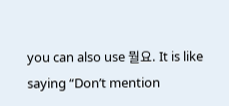you can also use 뭘요. It is like saying “Don’t mention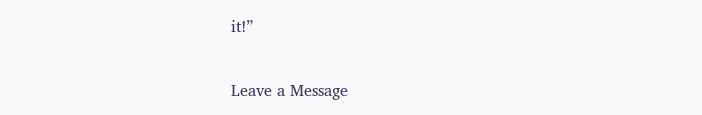it!”

Leave a Message